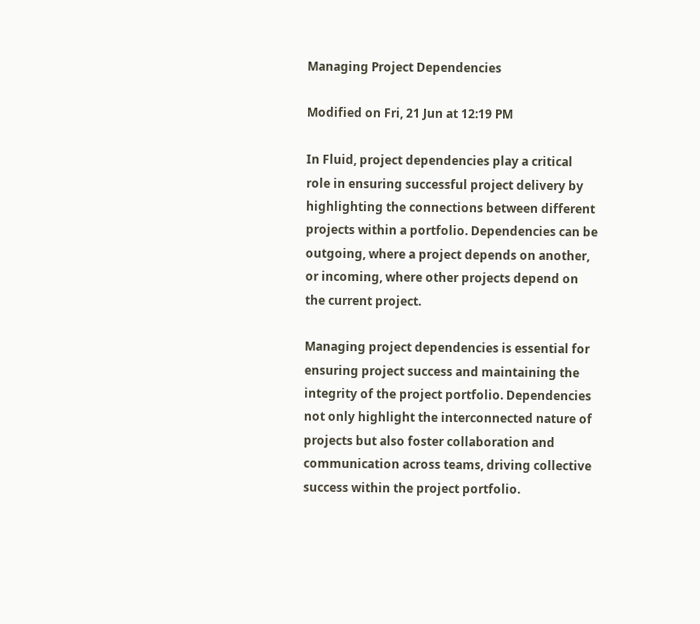Managing Project Dependencies

Modified on Fri, 21 Jun at 12:19 PM

In Fluid, project dependencies play a critical role in ensuring successful project delivery by highlighting the connections between different projects within a portfolio. Dependencies can be outgoing, where a project depends on another, or incoming, where other projects depend on the current project.

Managing project dependencies is essential for ensuring project success and maintaining the integrity of the project portfolio. Dependencies not only highlight the interconnected nature of projects but also foster collaboration and communication across teams, driving collective success within the project portfolio.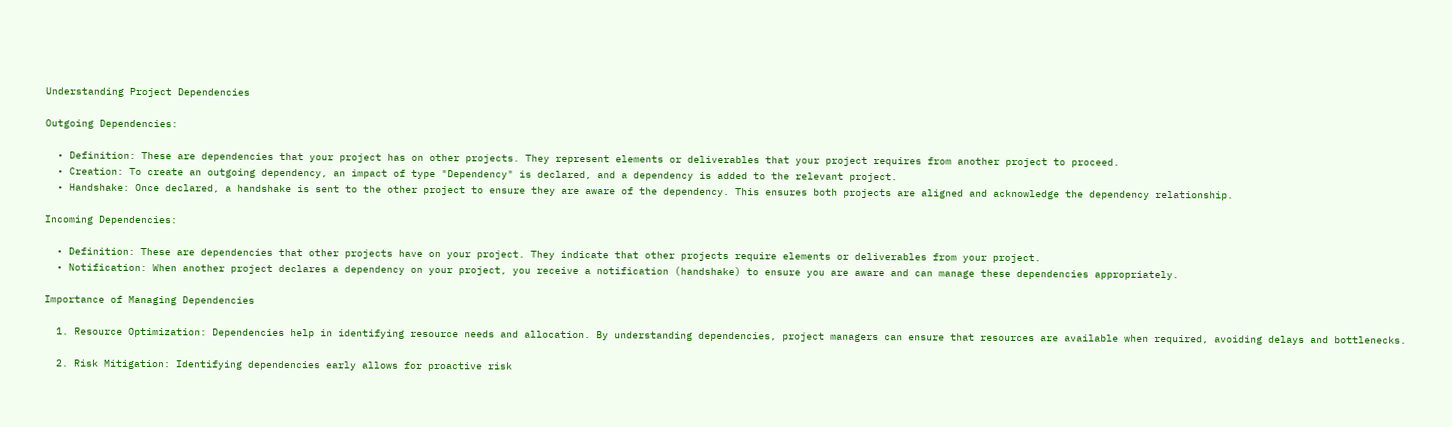Understanding Project Dependencies

Outgoing Dependencies:

  • Definition: These are dependencies that your project has on other projects. They represent elements or deliverables that your project requires from another project to proceed.
  • Creation: To create an outgoing dependency, an impact of type "Dependency" is declared, and a dependency is added to the relevant project.
  • Handshake: Once declared, a handshake is sent to the other project to ensure they are aware of the dependency. This ensures both projects are aligned and acknowledge the dependency relationship.

Incoming Dependencies:

  • Definition: These are dependencies that other projects have on your project. They indicate that other projects require elements or deliverables from your project.
  • Notification: When another project declares a dependency on your project, you receive a notification (handshake) to ensure you are aware and can manage these dependencies appropriately.

Importance of Managing Dependencies

  1. Resource Optimization: Dependencies help in identifying resource needs and allocation. By understanding dependencies, project managers can ensure that resources are available when required, avoiding delays and bottlenecks.

  2. Risk Mitigation: Identifying dependencies early allows for proactive risk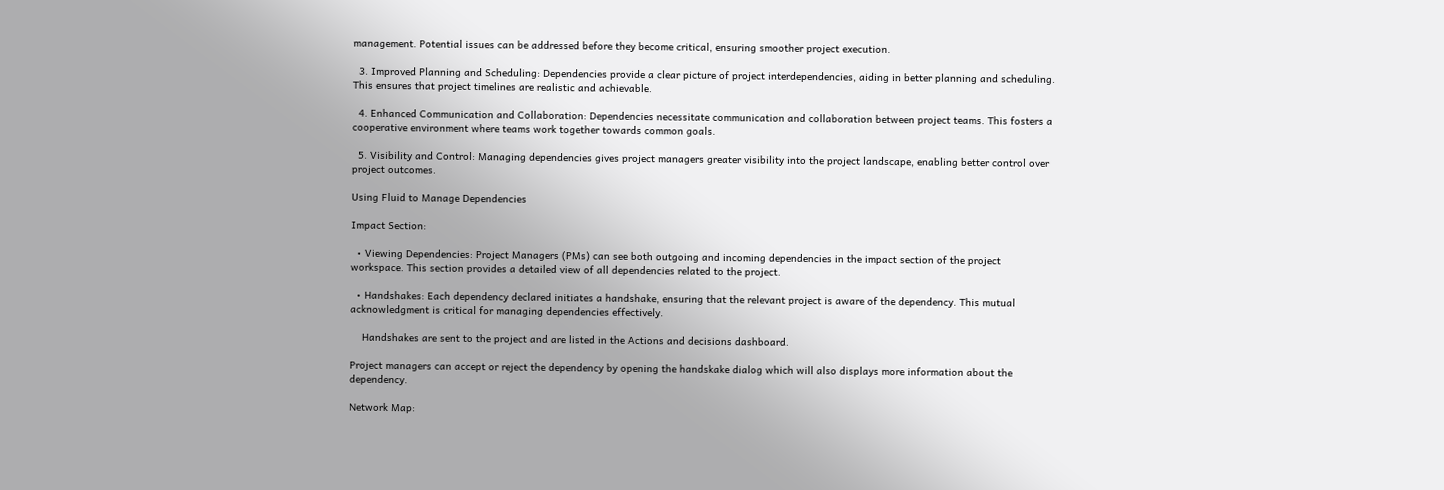management. Potential issues can be addressed before they become critical, ensuring smoother project execution.

  3. Improved Planning and Scheduling: Dependencies provide a clear picture of project interdependencies, aiding in better planning and scheduling. This ensures that project timelines are realistic and achievable.

  4. Enhanced Communication and Collaboration: Dependencies necessitate communication and collaboration between project teams. This fosters a cooperative environment where teams work together towards common goals.

  5. Visibility and Control: Managing dependencies gives project managers greater visibility into the project landscape, enabling better control over project outcomes.

Using Fluid to Manage Dependencies

Impact Section:

  • Viewing Dependencies: Project Managers (PMs) can see both outgoing and incoming dependencies in the impact section of the project workspace. This section provides a detailed view of all dependencies related to the project.

  • Handshakes: Each dependency declared initiates a handshake, ensuring that the relevant project is aware of the dependency. This mutual acknowledgment is critical for managing dependencies effectively.

    Handshakes are sent to the project and are listed in the Actions and decisions dashboard.

Project managers can accept or reject the dependency by opening the handskake dialog which will also displays more information about the dependency.

Network Map: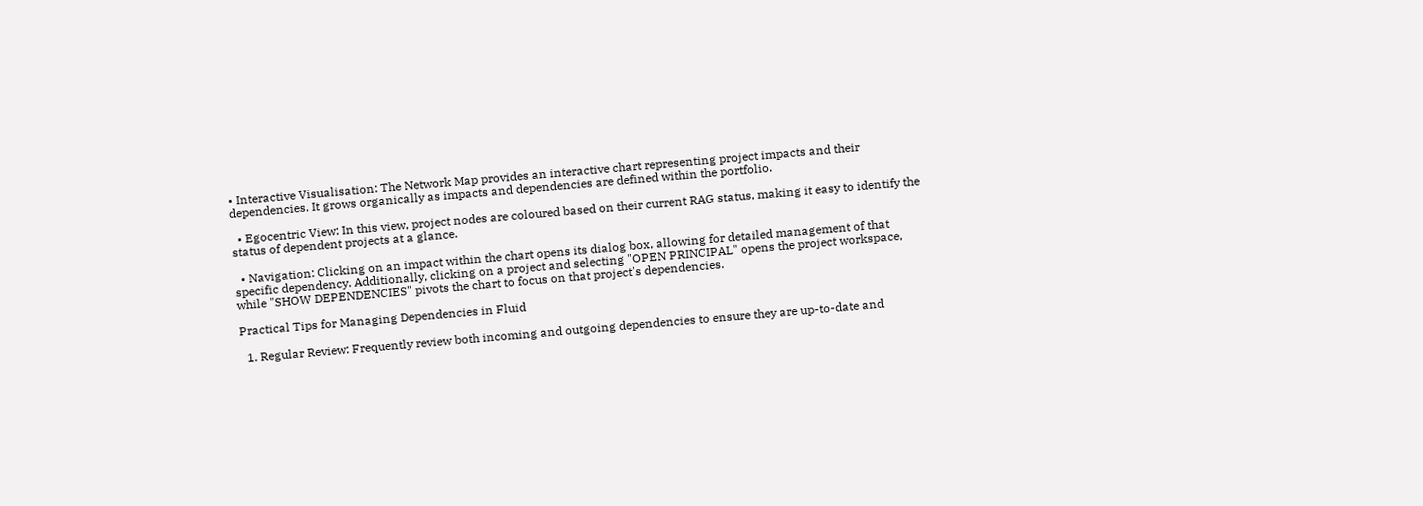• Interactive Visualisation: The Network Map provides an interactive chart representing project impacts and their dependencies. It grows organically as impacts and dependencies are defined within the portfolio.

  • Egocentric View: In this view, project nodes are coloured based on their current RAG status, making it easy to identify the status of dependent projects at a glance.

  • Navigation: Clicking on an impact within the chart opens its dialog box, allowing for detailed management of that specific dependency. Additionally, clicking on a project and selecting "OPEN PRINCIPAL" opens the project workspace, while "SHOW DEPENDENCIES" pivots the chart to focus on that project's dependencies.

Practical Tips for Managing Dependencies in Fluid

  1. Regular Review: Frequently review both incoming and outgoing dependencies to ensure they are up-to-date and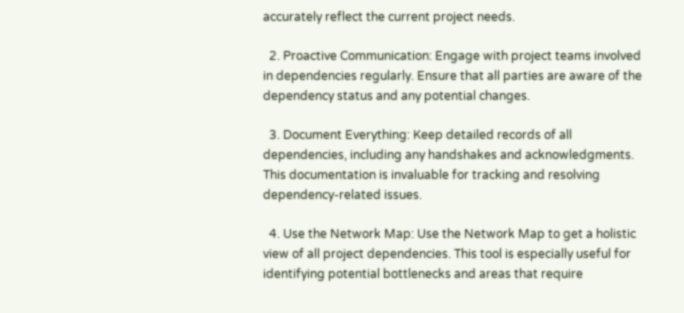accurately reflect the current project needs.

  2. Proactive Communication: Engage with project teams involved in dependencies regularly. Ensure that all parties are aware of the dependency status and any potential changes.

  3. Document Everything: Keep detailed records of all dependencies, including any handshakes and acknowledgments. This documentation is invaluable for tracking and resolving dependency-related issues.

  4. Use the Network Map: Use the Network Map to get a holistic view of all project dependencies. This tool is especially useful for identifying potential bottlenecks and areas that require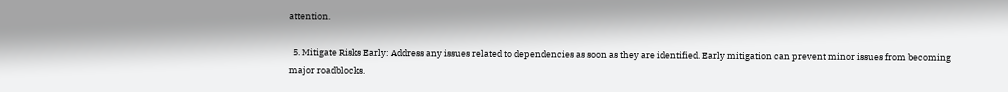attention.

  5. Mitigate Risks Early: Address any issues related to dependencies as soon as they are identified. Early mitigation can prevent minor issues from becoming major roadblocks.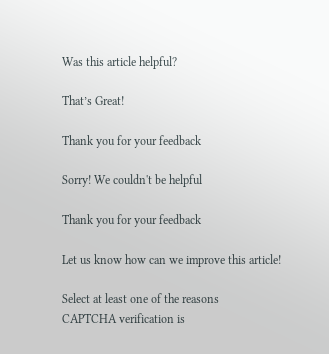Was this article helpful?

That’s Great!

Thank you for your feedback

Sorry! We couldn't be helpful

Thank you for your feedback

Let us know how can we improve this article!

Select at least one of the reasons
CAPTCHA verification is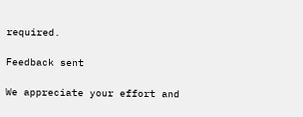required.

Feedback sent

We appreciate your effort and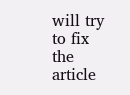will try to fix the article